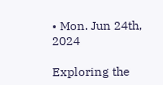• Mon. Jun 24th, 2024

Exploring the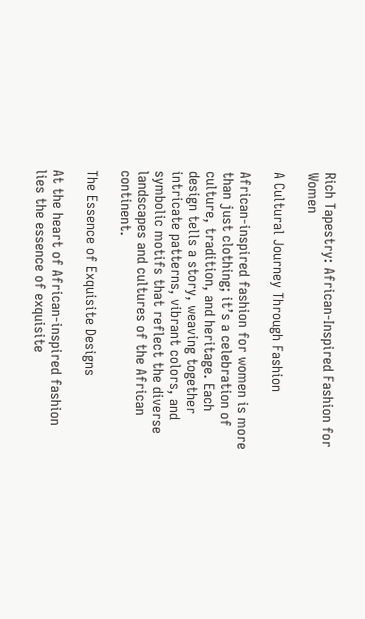Rich Tapestry: African-Inspired Fashion for Women

A Cultural Journey Through Fashion

African-inspired fashion for women is more than just clothing; it’s a celebration of culture, tradition, and heritage. Each design tells a story, weaving together intricate patterns, vibrant colors, and symbolic motifs that reflect the diverse landscapes and cultures of the African continent.

The Essence of Exquisite Designs

At the heart of African-inspired fashion lies the essence of exquisite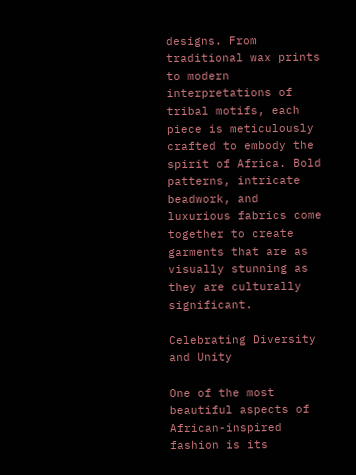designs. From traditional wax prints to modern interpretations of tribal motifs, each piece is meticulously crafted to embody the spirit of Africa. Bold patterns, intricate beadwork, and luxurious fabrics come together to create garments that are as visually stunning as they are culturally significant.

Celebrating Diversity and Unity

One of the most beautiful aspects of African-inspired fashion is its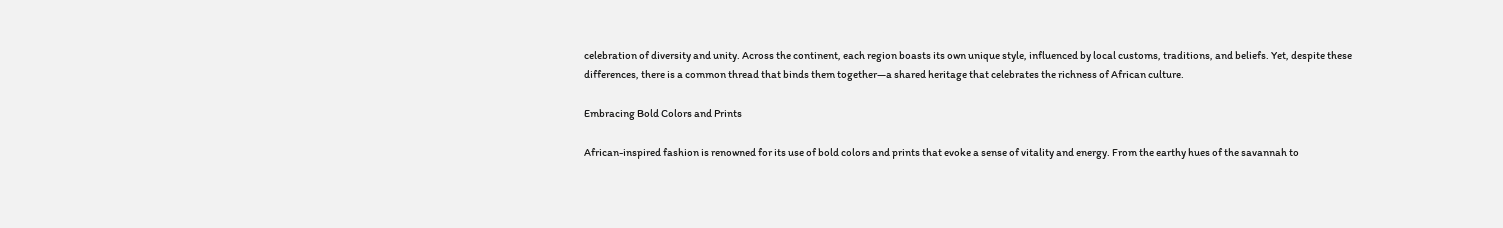celebration of diversity and unity. Across the continent, each region boasts its own unique style, influenced by local customs, traditions, and beliefs. Yet, despite these differences, there is a common thread that binds them together—a shared heritage that celebrates the richness of African culture.

Embracing Bold Colors and Prints

African-inspired fashion is renowned for its use of bold colors and prints that evoke a sense of vitality and energy. From the earthy hues of the savannah to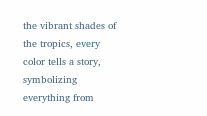the vibrant shades of the tropics, every color tells a story, symbolizing everything from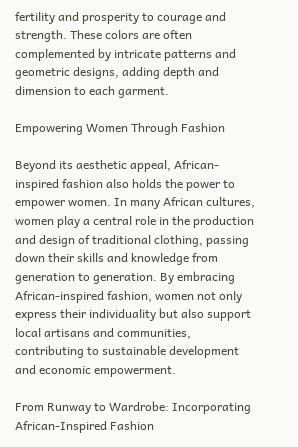fertility and prosperity to courage and strength. These colors are often complemented by intricate patterns and geometric designs, adding depth and dimension to each garment.

Empowering Women Through Fashion

Beyond its aesthetic appeal, African-inspired fashion also holds the power to empower women. In many African cultures, women play a central role in the production and design of traditional clothing, passing down their skills and knowledge from generation to generation. By embracing African-inspired fashion, women not only express their individuality but also support local artisans and communities, contributing to sustainable development and economic empowerment.

From Runway to Wardrobe: Incorporating African-Inspired Fashion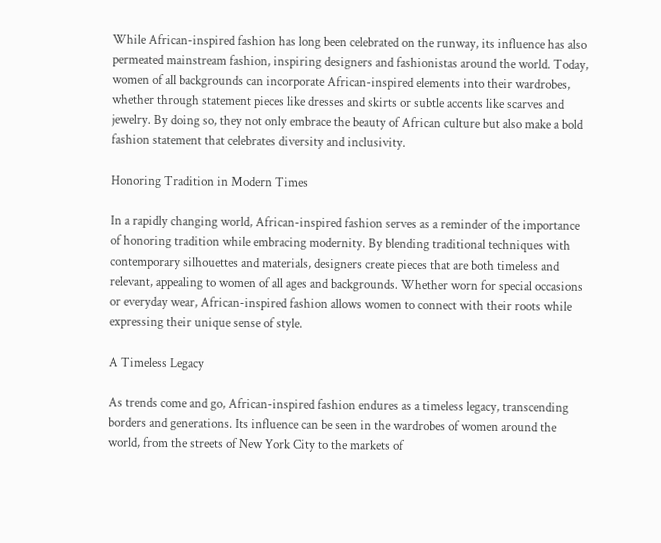While African-inspired fashion has long been celebrated on the runway, its influence has also permeated mainstream fashion, inspiring designers and fashionistas around the world. Today, women of all backgrounds can incorporate African-inspired elements into their wardrobes, whether through statement pieces like dresses and skirts or subtle accents like scarves and jewelry. By doing so, they not only embrace the beauty of African culture but also make a bold fashion statement that celebrates diversity and inclusivity.

Honoring Tradition in Modern Times

In a rapidly changing world, African-inspired fashion serves as a reminder of the importance of honoring tradition while embracing modernity. By blending traditional techniques with contemporary silhouettes and materials, designers create pieces that are both timeless and relevant, appealing to women of all ages and backgrounds. Whether worn for special occasions or everyday wear, African-inspired fashion allows women to connect with their roots while expressing their unique sense of style.

A Timeless Legacy

As trends come and go, African-inspired fashion endures as a timeless legacy, transcending borders and generations. Its influence can be seen in the wardrobes of women around the world, from the streets of New York City to the markets of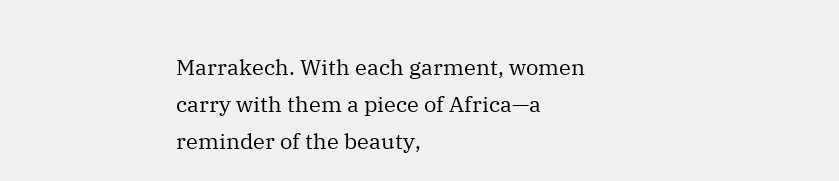Marrakech. With each garment, women carry with them a piece of Africa—a reminder of the beauty,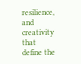resilience, and creativity that define the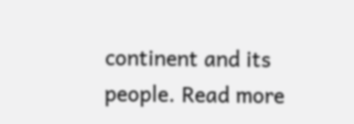continent and its people. Read more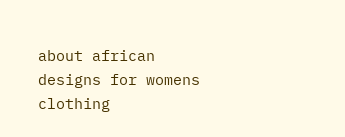about african designs for womens clothing